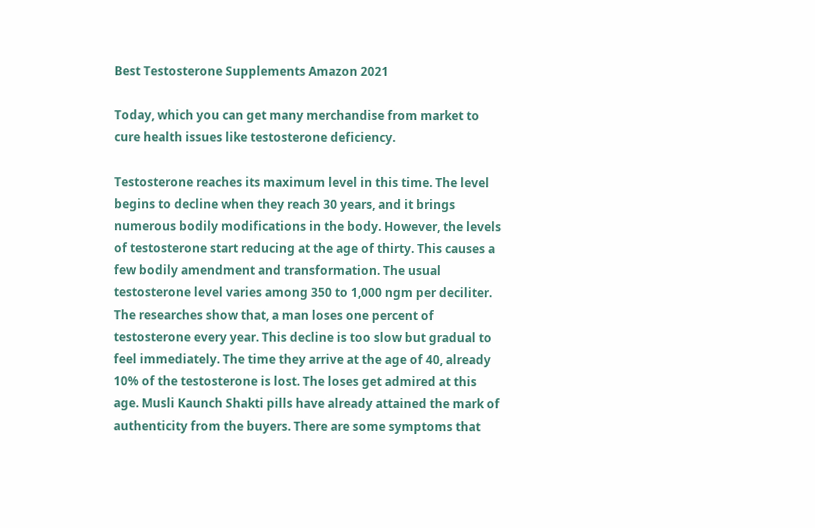Best Testosterone Supplements Amazon 2021

Today, which you can get many merchandise from market to cure health issues like testosterone deficiency.

Testosterone reaches its maximum level in this time. The level begins to decline when they reach 30 years, and it brings numerous bodily modifications in the body. However, the levels of testosterone start reducing at the age of thirty. This causes a few bodily amendment and transformation. The usual testosterone level varies among 350 to 1,000 ngm per deciliter. The researches show that, a man loses one percent of testosterone every year. This decline is too slow but gradual to feel immediately. The time they arrive at the age of 40, already 10% of the testosterone is lost. The loses get admired at this age. Musli Kaunch Shakti pills have already attained the mark of authenticity from the buyers. There are some symptoms that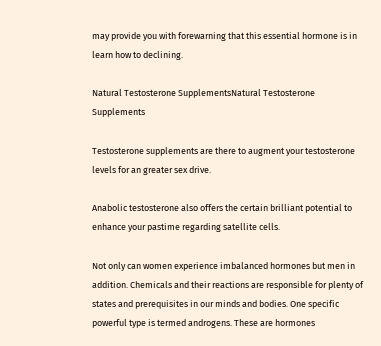may provide you with forewarning that this essential hormone is in learn how to declining.

Natural Testosterone SupplementsNatural Testosterone Supplements

Testosterone supplements are there to augment your testosterone levels for an greater sex drive.

Anabolic testosterone also offers the certain brilliant potential to enhance your pastime regarding satellite cells.

Not only can women experience imbalanced hormones but men in addition. Chemicals and their reactions are responsible for plenty of states and prerequisites in our minds and bodies. One specific powerful type is termed androgens. These are hormones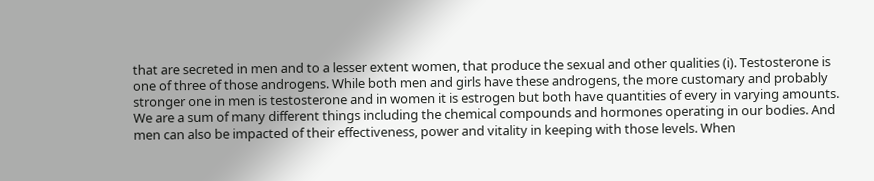that are secreted in men and to a lesser extent women, that produce the sexual and other qualities (i). Testosterone is one of three of those androgens. While both men and girls have these androgens, the more customary and probably stronger one in men is testosterone and in women it is estrogen but both have quantities of every in varying amounts. We are a sum of many different things including the chemical compounds and hormones operating in our bodies. And men can also be impacted of their effectiveness, power and vitality in keeping with those levels. When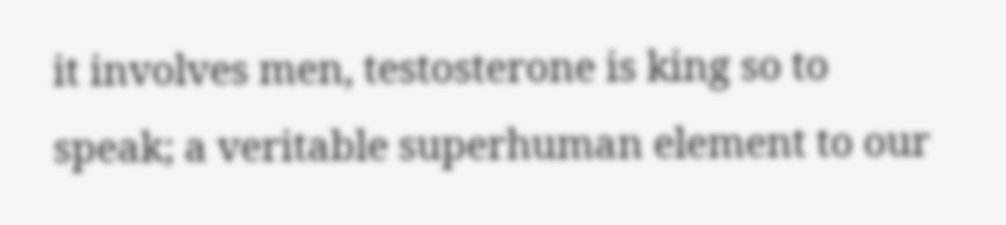it involves men, testosterone is king so to speak; a veritable superhuman element to our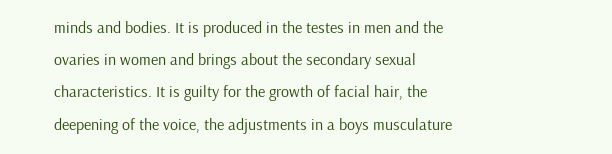minds and bodies. It is produced in the testes in men and the ovaries in women and brings about the secondary sexual characteristics. It is guilty for the growth of facial hair, the deepening of the voice, the adjustments in a boys musculature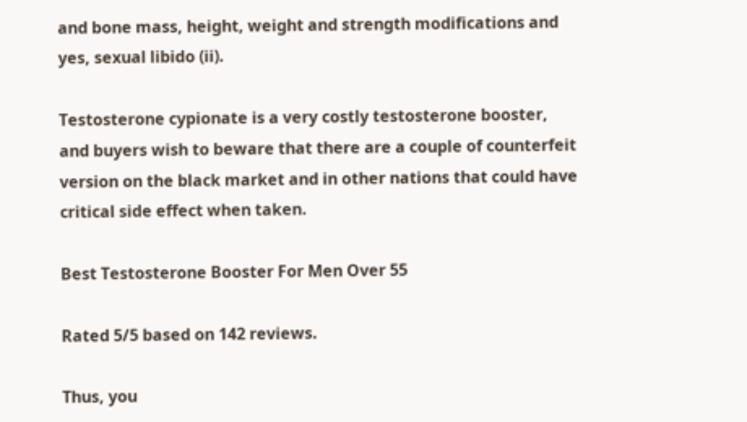and bone mass, height, weight and strength modifications and yes, sexual libido (ii).

Testosterone cypionate is a very costly testosterone booster, and buyers wish to beware that there are a couple of counterfeit version on the black market and in other nations that could have critical side effect when taken.

Best Testosterone Booster For Men Over 55

Rated 5/5 based on 142 reviews.

Thus, you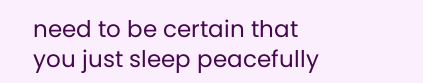need to be certain that you just sleep peacefully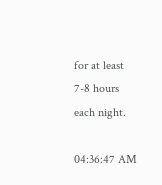for at least 7-8 hours each night.

04:36:47 AM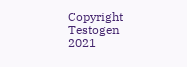Copyright Testogen 2021